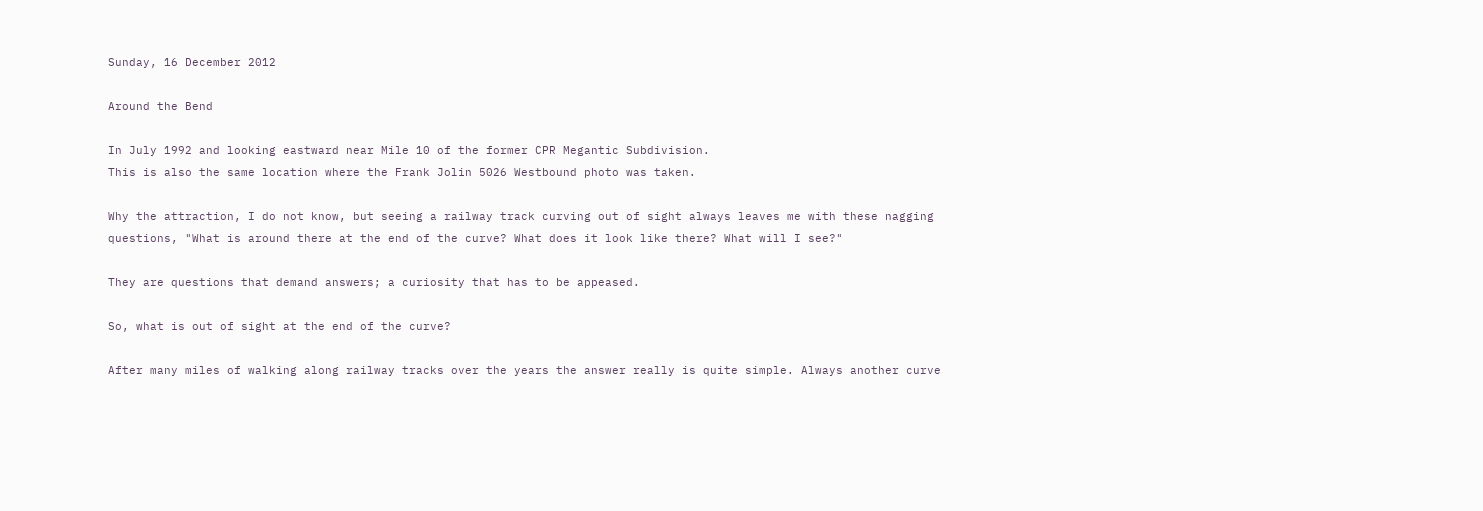Sunday, 16 December 2012

Around the Bend

In July 1992 and looking eastward near Mile 10 of the former CPR Megantic Subdivision.
This is also the same location where the Frank Jolin 5026 Westbound photo was taken.

Why the attraction, I do not know, but seeing a railway track curving out of sight always leaves me with these nagging questions, "What is around there at the end of the curve? What does it look like there? What will I see?"

They are questions that demand answers; a curiosity that has to be appeased.

So, what is out of sight at the end of the curve?

After many miles of walking along railway tracks over the years the answer really is quite simple. Always another curve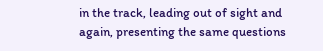in the track, leading out of sight and again, presenting the same questions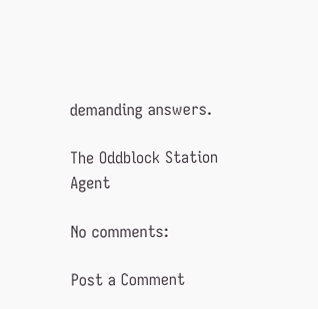demanding answers.

The Oddblock Station Agent

No comments:

Post a Comment